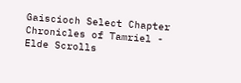Gaiscioch Select Chapter
Chronicles of Tamriel - Elde Scrolls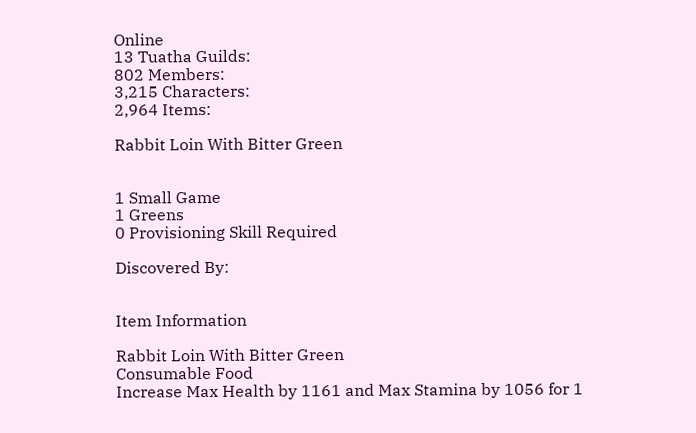Online
13 Tuatha Guilds:
802 Members:
3,215 Characters:
2,964 Items:

Rabbit Loin With Bitter Green


1 Small Game
1 Greens
0 Provisioning Skill Required

Discovered By:


Item Information

Rabbit Loin With Bitter Green
Consumable Food
Increase Max Health by 1161 and Max Stamina by 1056 for 1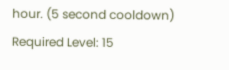hour. (5 second cooldown)
Required Level: 15